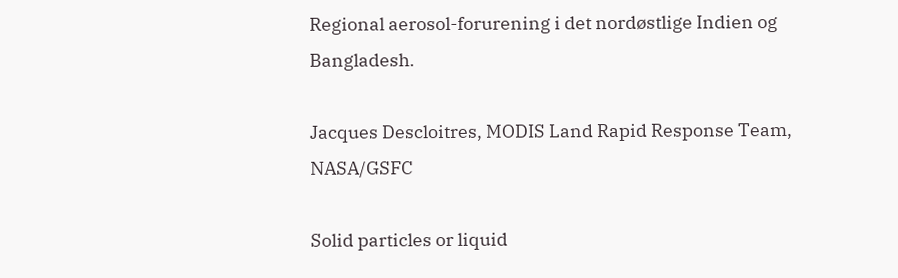Regional aerosol-forurening i det nordøstlige Indien og Bangladesh.

Jacques Descloitres, MODIS Land Rapid Response Team, NASA/GSFC

Solid particles or liquid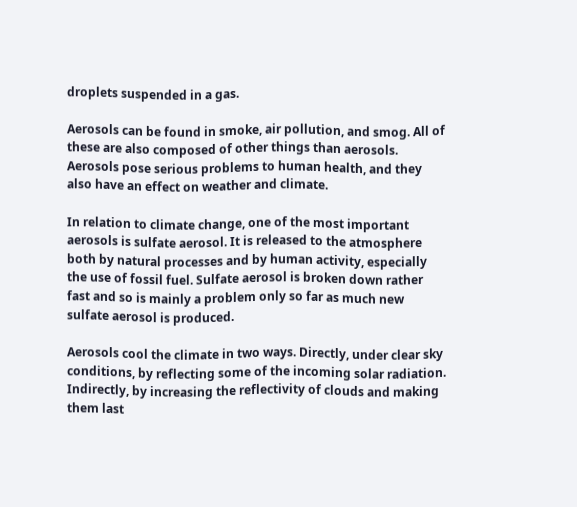droplets suspended in a gas.

Aerosols can be found in smoke, air pollution, and smog. All of these are also composed of other things than aerosols. Aerosols pose serious problems to human health, and they also have an effect on weather and climate.

In relation to climate change, one of the most important aerosols is sulfate aerosol. It is released to the atmosphere both by natural processes and by human activity, especially the use of fossil fuel. Sulfate aerosol is broken down rather fast and so is mainly a problem only so far as much new sulfate aerosol is produced.

Aerosols cool the climate in two ways. Directly, under clear sky conditions, by reflecting some of the incoming solar radiation. Indirectly, by increasing the reflectivity of clouds and making them last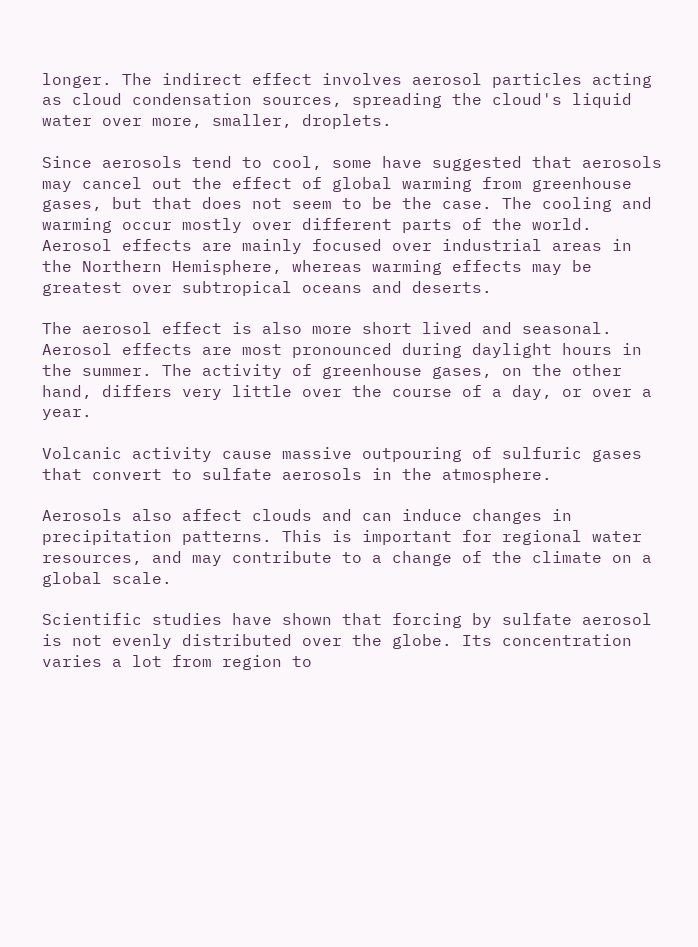longer. The indirect effect involves aerosol particles acting as cloud condensation sources, spreading the cloud's liquid water over more, smaller, droplets.

Since aerosols tend to cool, some have suggested that aerosols may cancel out the effect of global warming from greenhouse gases, but that does not seem to be the case. The cooling and warming occur mostly over different parts of the world. Aerosol effects are mainly focused over industrial areas in the Northern Hemisphere, whereas warming effects may be greatest over subtropical oceans and deserts.

The aerosol effect is also more short lived and seasonal. Aerosol effects are most pronounced during daylight hours in the summer. The activity of greenhouse gases, on the other hand, differs very little over the course of a day, or over a year.

Volcanic activity cause massive outpouring of sulfuric gases that convert to sulfate aerosols in the atmosphere.

Aerosols also affect clouds and can induce changes in precipitation patterns. This is important for regional water resources, and may contribute to a change of the climate on a global scale.

Scientific studies have shown that forcing by sulfate aerosol is not evenly distributed over the globe. Its concentration varies a lot from region to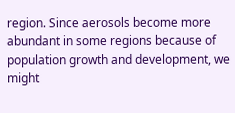region. Since aerosols become more abundant in some regions because of population growth and development, we might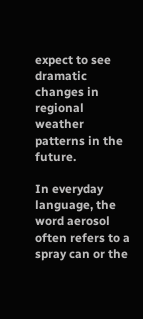expect to see dramatic changes in regional weather patterns in the future.

In everyday language, the word aerosol often refers to a spray can or the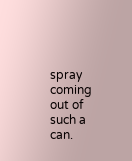spray coming out of such a can.